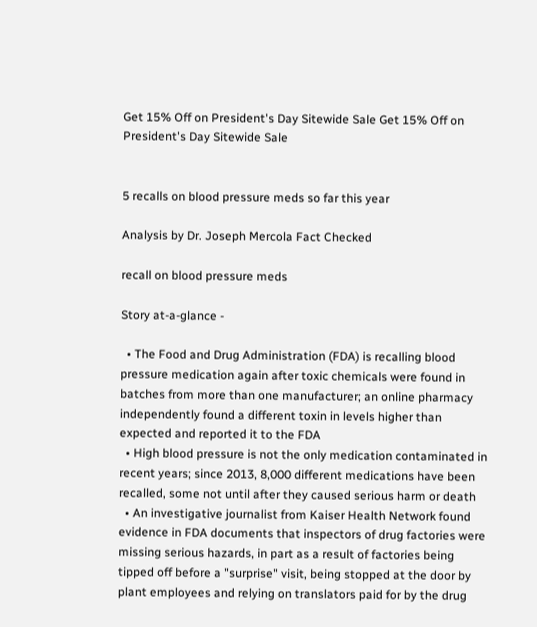Get 15% Off on President's Day Sitewide Sale Get 15% Off on President's Day Sitewide Sale


5 recalls on blood pressure meds so far this year

Analysis by Dr. Joseph Mercola Fact Checked

recall on blood pressure meds

Story at-a-glance -

  • The Food and Drug Administration (FDA) is recalling blood pressure medication again after toxic chemicals were found in batches from more than one manufacturer; an online pharmacy independently found a different toxin in levels higher than expected and reported it to the FDA
  • High blood pressure is not the only medication contaminated in recent years; since 2013, 8,000 different medications have been recalled, some not until after they caused serious harm or death
  • An investigative journalist from Kaiser Health Network found evidence in FDA documents that inspectors of drug factories were missing serious hazards, in part as a result of factories being tipped off before a "surprise" visit, being stopped at the door by plant employees and relying on translators paid for by the drug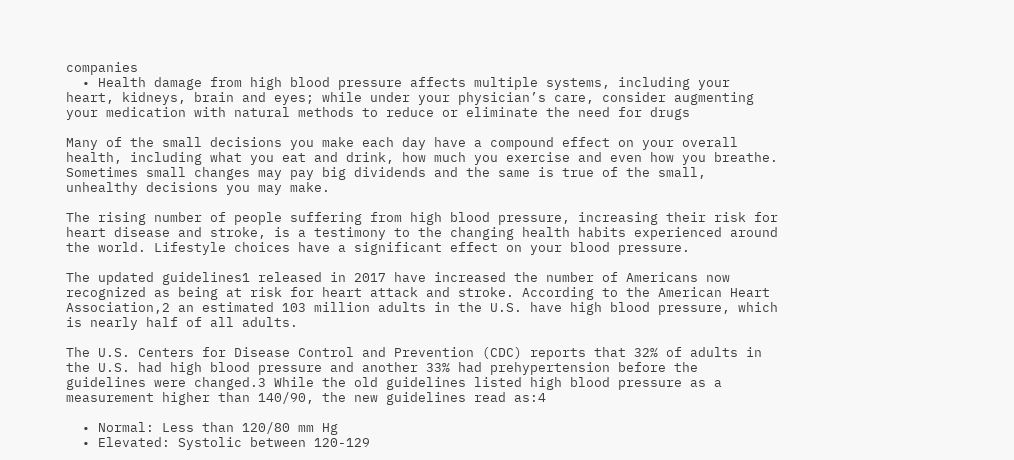companies
  • Health damage from high blood pressure affects multiple systems, including your heart, kidneys, brain and eyes; while under your physician’s care, consider augmenting your medication with natural methods to reduce or eliminate the need for drugs

Many of the small decisions you make each day have a compound effect on your overall health, including what you eat and drink, how much you exercise and even how you breathe. Sometimes small changes may pay big dividends and the same is true of the small, unhealthy decisions you may make.

The rising number of people suffering from high blood pressure, increasing their risk for heart disease and stroke, is a testimony to the changing health habits experienced around the world. Lifestyle choices have a significant effect on your blood pressure.

The updated guidelines1 released in 2017 have increased the number of Americans now recognized as being at risk for heart attack and stroke. According to the American Heart Association,2 an estimated 103 million adults in the U.S. have high blood pressure, which is nearly half of all adults.

The U.S. Centers for Disease Control and Prevention (CDC) reports that 32% of adults in the U.S. had high blood pressure and another 33% had prehypertension before the guidelines were changed.3 While the old guidelines listed high blood pressure as a measurement higher than 140/90, the new guidelines read as:4

  • Normal: Less than 120/80 mm Hg
  • Elevated: Systolic between 120-129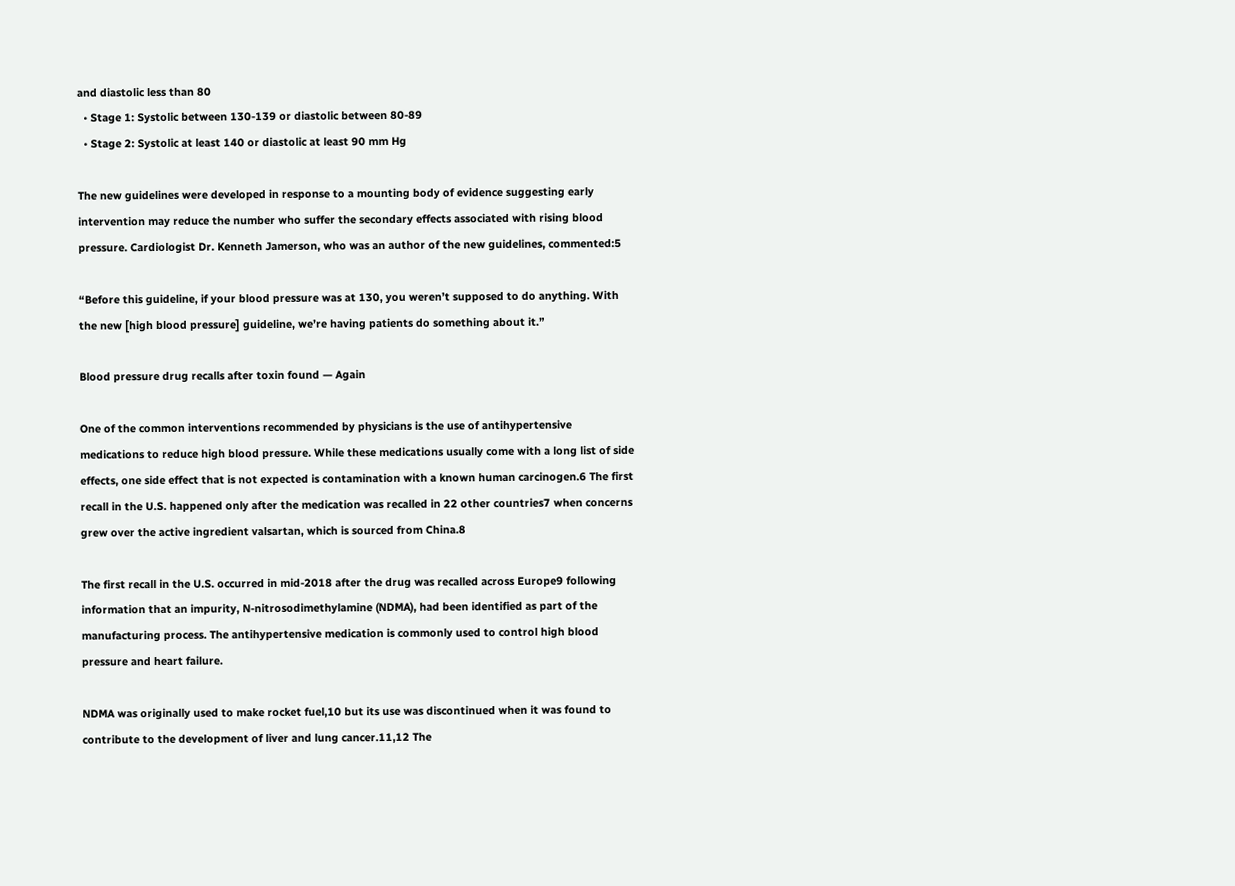and diastolic less than 80
  • Stage 1: Systolic between 130-139 or diastolic between 80-89
  • Stage 2: Systolic at least 140 or diastolic at least 90 mm Hg

The new guidelines were developed in response to a mounting body of evidence suggesting early intervention may reduce the number who suffer the secondary effects associated with rising blood pressure. Cardiologist Dr. Kenneth Jamerson, who was an author of the new guidelines, commented:5

“Before this guideline, if your blood pressure was at 130, you weren’t supposed to do anything. With the new [high blood pressure] guideline, we’re having patients do something about it.”

Blood pressure drug recalls after toxin found — Again

One of the common interventions recommended by physicians is the use of antihypertensive medications to reduce high blood pressure. While these medications usually come with a long list of side effects, one side effect that is not expected is contamination with a known human carcinogen.6 The first recall in the U.S. happened only after the medication was recalled in 22 other countries7 when concerns grew over the active ingredient valsartan, which is sourced from China.8

The first recall in the U.S. occurred in mid-2018 after the drug was recalled across Europe9 following information that an impurity, N-nitrosodimethylamine (NDMA), had been identified as part of the manufacturing process. The antihypertensive medication is commonly used to control high blood pressure and heart failure.

NDMA was originally used to make rocket fuel,10 but its use was discontinued when it was found to contribute to the development of liver and lung cancer.11,12 The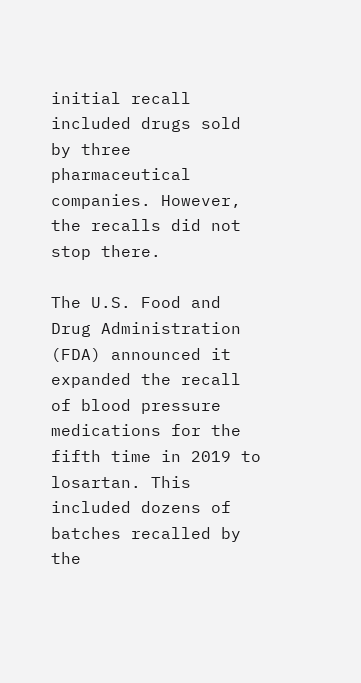initial recall included drugs sold by three pharmaceutical companies. However, the recalls did not stop there.

The U.S. Food and Drug Administration (FDA) announced it expanded the recall of blood pressure medications for the fifth time in 2019 to losartan. This included dozens of batches recalled by the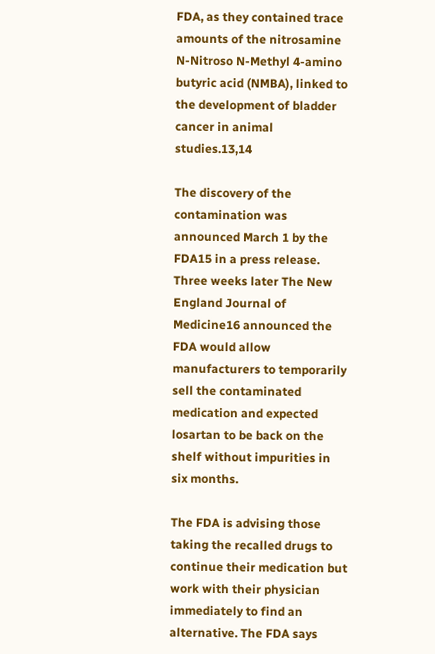FDA, as they contained trace amounts of the nitrosamine N-Nitroso N-Methyl 4-amino butyric acid (NMBA), linked to the development of bladder cancer in animal studies.13,14

The discovery of the contamination was announced March 1 by the FDA15 in a press release. Three weeks later The New England Journal of Medicine16 announced the FDA would allow manufacturers to temporarily sell the contaminated medication and expected losartan to be back on the shelf without impurities in six months.

The FDA is advising those taking the recalled drugs to continue their medication but work with their physician immediately to find an alternative. The FDA says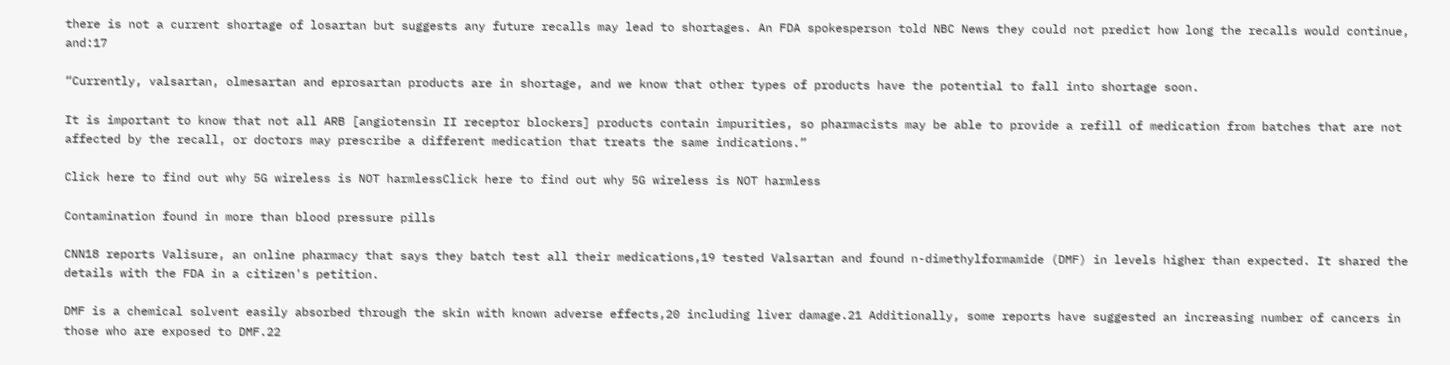there is not a current shortage of losartan but suggests any future recalls may lead to shortages. An FDA spokesperson told NBC News they could not predict how long the recalls would continue, and:17

“Currently, valsartan, olmesartan and eprosartan products are in shortage, and we know that other types of products have the potential to fall into shortage soon.

It is important to know that not all ARB [angiotensin II receptor blockers] products contain impurities, so pharmacists may be able to provide a refill of medication from batches that are not affected by the recall, or doctors may prescribe a different medication that treats the same indications.”

Click here to find out why 5G wireless is NOT harmlessClick here to find out why 5G wireless is NOT harmless

Contamination found in more than blood pressure pills

CNN18 reports Valisure, an online pharmacy that says they batch test all their medications,19 tested Valsartan and found n-dimethylformamide (DMF) in levels higher than expected. It shared the details with the FDA in a citizen's petition.

DMF is a chemical solvent easily absorbed through the skin with known adverse effects,20 including liver damage.21 Additionally, some reports have suggested an increasing number of cancers in those who are exposed to DMF.22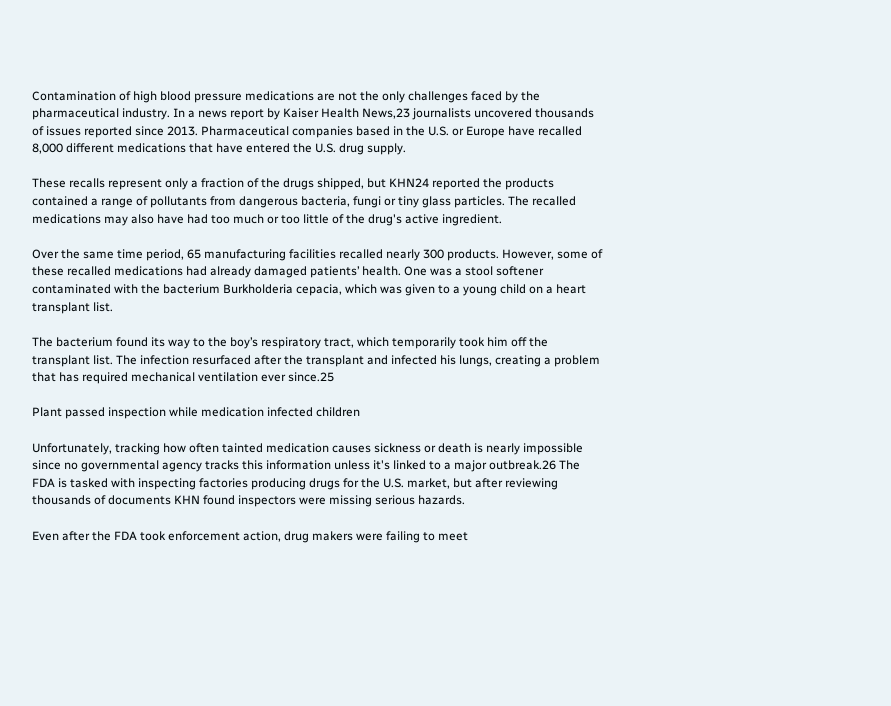Contamination of high blood pressure medications are not the only challenges faced by the pharmaceutical industry. In a news report by Kaiser Health News,23 journalists uncovered thousands of issues reported since 2013. Pharmaceutical companies based in the U.S. or Europe have recalled 8,000 different medications that have entered the U.S. drug supply.

These recalls represent only a fraction of the drugs shipped, but KHN24 reported the products contained a range of pollutants from dangerous bacteria, fungi or tiny glass particles. The recalled medications may also have had too much or too little of the drug's active ingredient.

Over the same time period, 65 manufacturing facilities recalled nearly 300 products. However, some of these recalled medications had already damaged patients’ health. One was a stool softener contaminated with the bacterium Burkholderia cepacia, which was given to a young child on a heart transplant list.

The bacterium found its way to the boy’s respiratory tract, which temporarily took him off the transplant list. The infection resurfaced after the transplant and infected his lungs, creating a problem that has required mechanical ventilation ever since.25

Plant passed inspection while medication infected children

Unfortunately, tracking how often tainted medication causes sickness or death is nearly impossible since no governmental agency tracks this information unless it's linked to a major outbreak.26 The FDA is tasked with inspecting factories producing drugs for the U.S. market, but after reviewing thousands of documents KHN found inspectors were missing serious hazards.

Even after the FDA took enforcement action, drug makers were failing to meet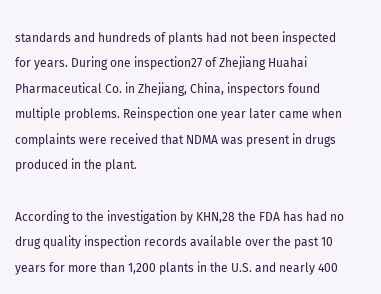standards and hundreds of plants had not been inspected for years. During one inspection27 of Zhejiang Huahai Pharmaceutical Co. in Zhejiang, China, inspectors found multiple problems. Reinspection one year later came when complaints were received that NDMA was present in drugs produced in the plant.

According to the investigation by KHN,28 the FDA has had no drug quality inspection records available over the past 10 years for more than 1,200 plants in the U.S. and nearly 400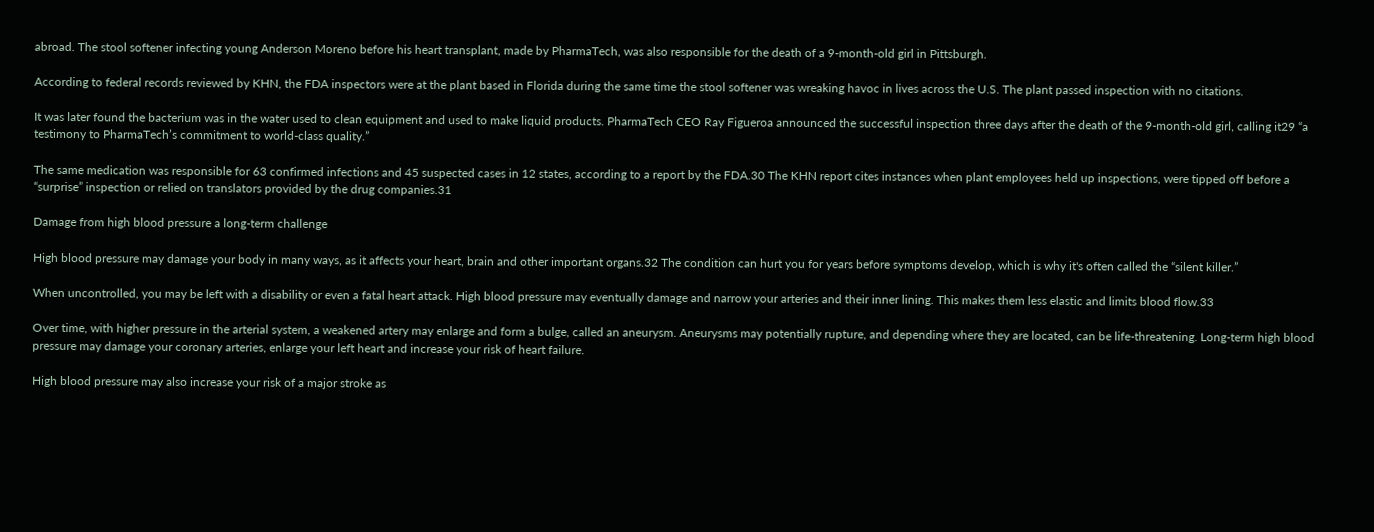abroad. The stool softener infecting young Anderson Moreno before his heart transplant, made by PharmaTech, was also responsible for the death of a 9-month-old girl in Pittsburgh.

According to federal records reviewed by KHN, the FDA inspectors were at the plant based in Florida during the same time the stool softener was wreaking havoc in lives across the U.S. The plant passed inspection with no citations.

It was later found the bacterium was in the water used to clean equipment and used to make liquid products. PharmaTech CEO Ray Figueroa announced the successful inspection three days after the death of the 9-month-old girl, calling it29 “a testimony to PharmaTech’s commitment to world-class quality.”

The same medication was responsible for 63 confirmed infections and 45 suspected cases in 12 states, according to a report by the FDA.30 The KHN report cites instances when plant employees held up inspections, were tipped off before a “surprise” inspection or relied on translators provided by the drug companies.31

Damage from high blood pressure a long-term challenge

High blood pressure may damage your body in many ways, as it affects your heart, brain and other important organs.32 The condition can hurt you for years before symptoms develop, which is why it's often called the “silent killer.”

When uncontrolled, you may be left with a disability or even a fatal heart attack. High blood pressure may eventually damage and narrow your arteries and their inner lining. This makes them less elastic and limits blood flow.33

Over time, with higher pressure in the arterial system, a weakened artery may enlarge and form a bulge, called an aneurysm. Aneurysms may potentially rupture, and depending where they are located, can be life-threatening. Long-term high blood pressure may damage your coronary arteries, enlarge your left heart and increase your risk of heart failure.

High blood pressure may also increase your risk of a major stroke as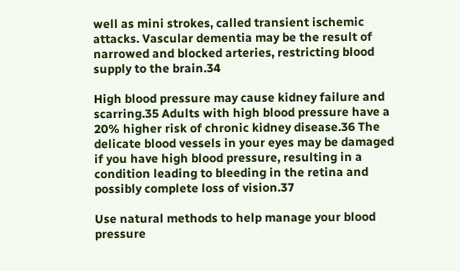well as mini strokes, called transient ischemic attacks. Vascular dementia may be the result of narrowed and blocked arteries, restricting blood supply to the brain.34

High blood pressure may cause kidney failure and scarring.35 Adults with high blood pressure have a 20% higher risk of chronic kidney disease.36 The delicate blood vessels in your eyes may be damaged if you have high blood pressure, resulting in a condition leading to bleeding in the retina and possibly complete loss of vision.37

Use natural methods to help manage your blood pressure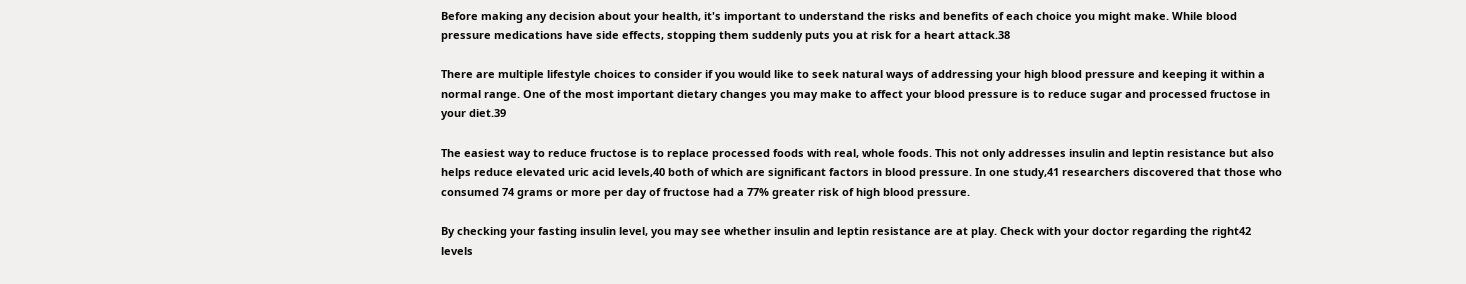Before making any decision about your health, it's important to understand the risks and benefits of each choice you might make. While blood pressure medications have side effects, stopping them suddenly puts you at risk for a heart attack.38

There are multiple lifestyle choices to consider if you would like to seek natural ways of addressing your high blood pressure and keeping it within a normal range. One of the most important dietary changes you may make to affect your blood pressure is to reduce sugar and processed fructose in your diet.39

The easiest way to reduce fructose is to replace processed foods with real, whole foods. This not only addresses insulin and leptin resistance but also helps reduce elevated uric acid levels,40 both of which are significant factors in blood pressure. In one study,41 researchers discovered that those who consumed 74 grams or more per day of fructose had a 77% greater risk of high blood pressure.

By checking your fasting insulin level, you may see whether insulin and leptin resistance are at play. Check with your doctor regarding the right42 levels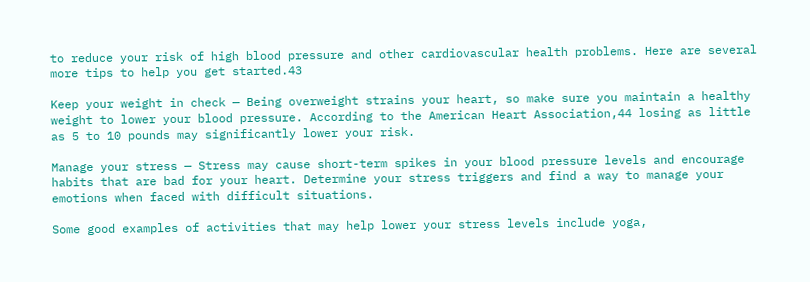to reduce your risk of high blood pressure and other cardiovascular health problems. Here are several more tips to help you get started.43

Keep your weight in check — Being overweight strains your heart, so make sure you maintain a healthy weight to lower your blood pressure. According to the American Heart Association,44 losing as little as 5 to 10 pounds may significantly lower your risk.

Manage your stress — Stress may cause short-term spikes in your blood pressure levels and encourage habits that are bad for your heart. Determine your stress triggers and find a way to manage your emotions when faced with difficult situations.

Some good examples of activities that may help lower your stress levels include yoga,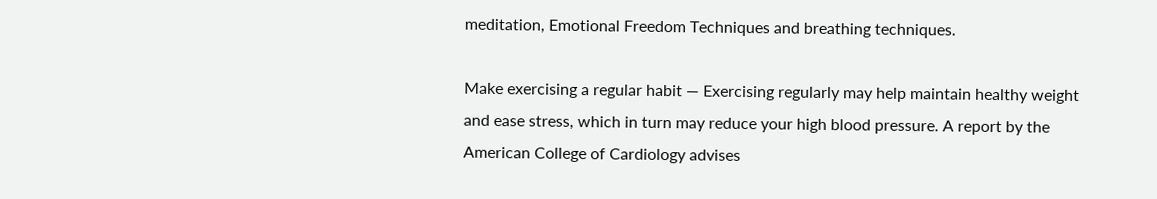meditation, Emotional Freedom Techniques and breathing techniques.

Make exercising a regular habit — Exercising regularly may help maintain healthy weight and ease stress, which in turn may reduce your high blood pressure. A report by the American College of Cardiology advises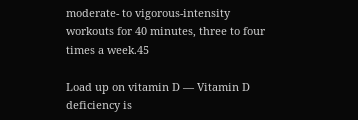moderate- to vigorous-intensity workouts for 40 minutes, three to four times a week.45

Load up on vitamin D — Vitamin D deficiency is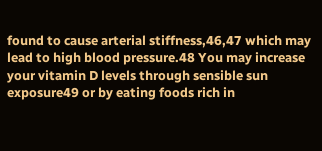found to cause arterial stiffness,46,47 which may lead to high blood pressure.48 You may increase your vitamin D levels through sensible sun exposure49 or by eating foods rich in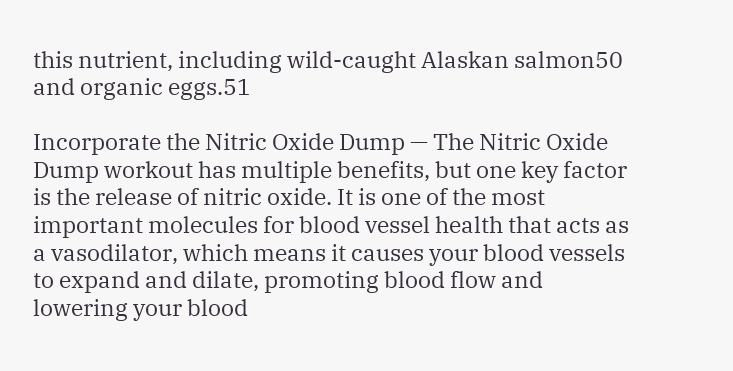this nutrient, including wild-caught Alaskan salmon50 and organic eggs.51

Incorporate the Nitric Oxide Dump — The Nitric Oxide Dump workout has multiple benefits, but one key factor is the release of nitric oxide. It is one of the most important molecules for blood vessel health that acts as a vasodilator, which means it causes your blood vessels to expand and dilate, promoting blood flow and lowering your blood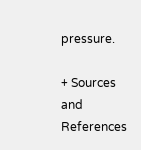pressure.

+ Sources and References